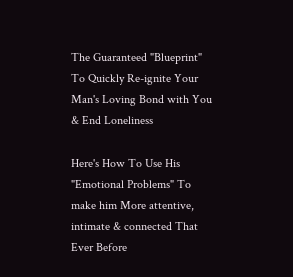The Guaranteed "Blueprint" To Quickly Re-ignite Your Man's Loving Bond with You & End Loneliness

Here's How To Use His "Emotional Problems" To make him More attentive, intimate & connected That Ever Before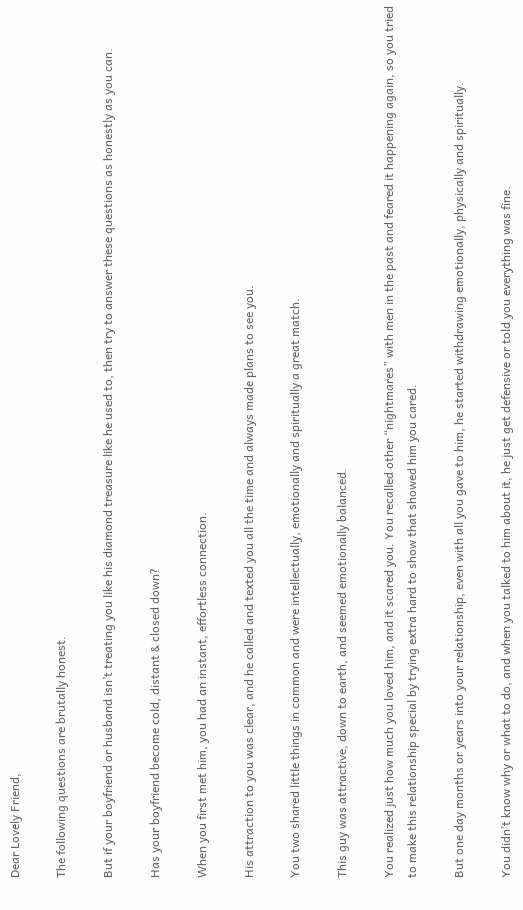Dear Lovely Friend,

The following questions are brutally honest.

But if your boyfriend or husband isn’t treating you like his diamond treasure like he used to, then try to answer these questions as honestly as you can.

Has your boyfriend become cold, distant & closed down?

When you first met him, you had an instant, effortless connection.

His attraction to you was clear, and he called and texted you all the time and always made plans to see you.

You two shared little things in common and were intellectually, emotionally and spiritually a great match.

This guy was attractive, down to earth, and seemed emotionally balanced.

You realized just how much you loved him, and it scared you. You recalled other “nightmares” with men in the past and feared it happening again, so you tried to make this relationship special by trying extra hard to show that showed him you cared.

But one day months or years into your relationship, even with all you gave to him, he started withdrawing emotionally, physically and spiritually.

You didn’t know why or what to do, and when you talked to him about it, he just get defensive or told you everything was fine.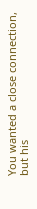You wanted a close connection, but his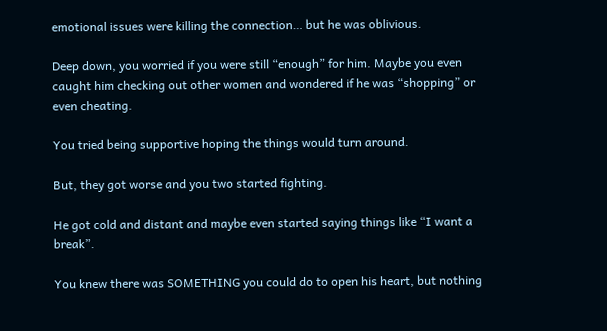emotional issues were killing the connection… but he was oblivious.

Deep down, you worried if you were still “enough” for him. Maybe you even caught him checking out other women and wondered if he was “shopping” or even cheating.

You tried being supportive hoping the things would turn around.

But, they got worse and you two started fighting.

He got cold and distant and maybe even started saying things like “I want a break”.

You knew there was SOMETHING you could do to open his heart, but nothing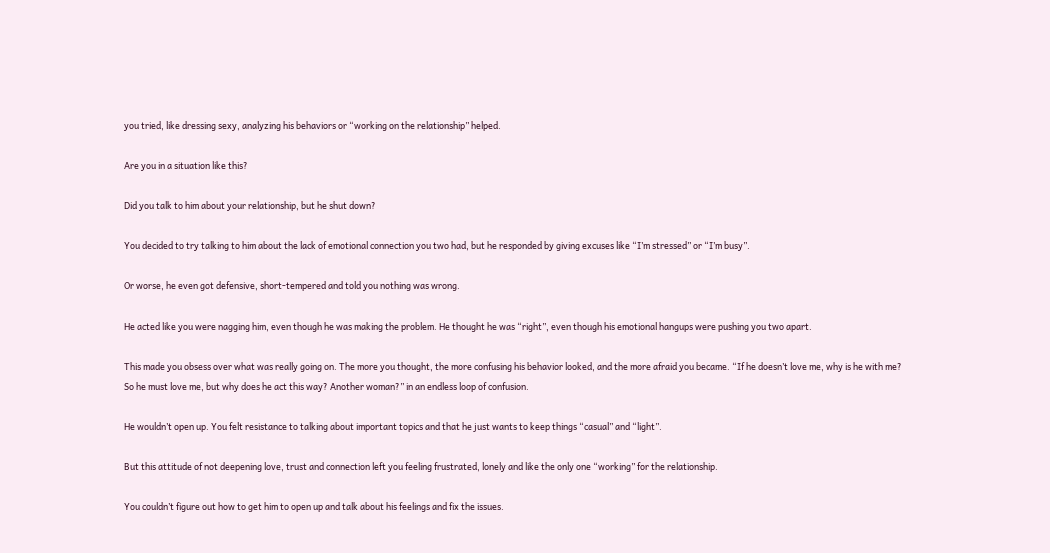you tried, like dressing sexy, analyzing his behaviors or “working on the relationship” helped.

Are you in a situation like this?

Did you talk to him about your relationship, but he shut down?

You decided to try talking to him about the lack of emotional connection you two had, but he responded by giving excuses like “I’m stressed” or “I’m busy”.

Or worse, he even got defensive, short-tempered and told you nothing was wrong.

He acted like you were nagging him, even though he was making the problem. He thought he was “right”, even though his emotional hangups were pushing you two apart.

This made you obsess over what was really going on. The more you thought, the more confusing his behavior looked, and the more afraid you became. “If he doesn’t love me, why is he with me? So he must love me, but why does he act this way? Another woman?” in an endless loop of confusion.

He wouldn’t open up. You felt resistance to talking about important topics and that he just wants to keep things “casual” and “light”.

But this attitude of not deepening love, trust and connection left you feeling frustrated, lonely and like the only one “working” for the relationship.

You couldn’t figure out how to get him to open up and talk about his feelings and fix the issues.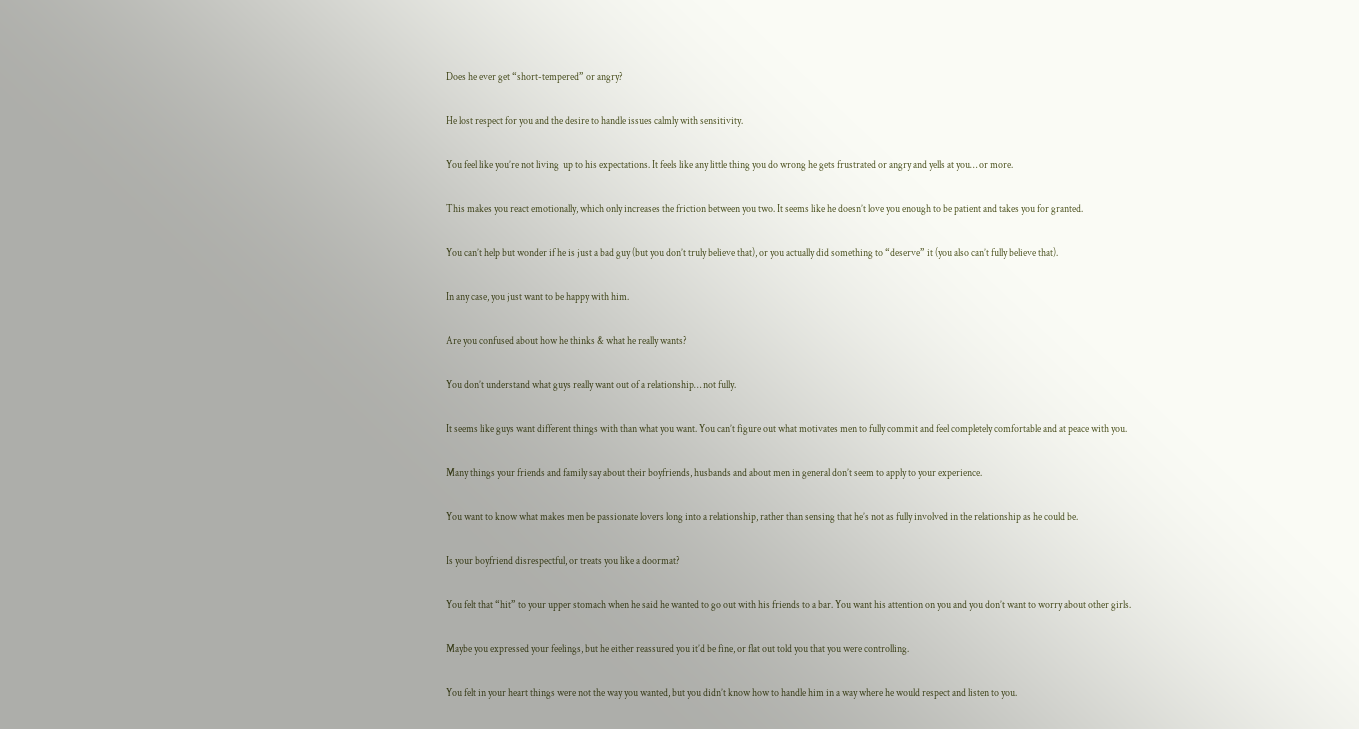Does he ever get “short-tempered” or angry?

He lost respect for you and the desire to handle issues calmly with sensitivity.

You feel like you’re not living  up to his expectations. It feels like any little thing you do wrong he gets frustrated or angry and yells at you… or more.

This makes you react emotionally, which only increases the friction between you two. It seems like he doesn’t love you enough to be patient and takes you for granted.

You can’t help but wonder if he is just a bad guy (but you don’t truly believe that), or you actually did something to “deserve” it (you also can’t fully believe that).

In any case, you just want to be happy with him.

Are you confused about how he thinks & what he really wants?

You don’t understand what guys really want out of a relationship… not fully.

It seems like guys want different things with than what you want. You can’t figure out what motivates men to fully commit and feel completely comfortable and at peace with you.

Many things your friends and family say about their boyfriends, husbands and about men in general don’t seem to apply to your experience.

You want to know what makes men be passionate lovers long into a relationship, rather than sensing that he’s not as fully involved in the relationship as he could be.

Is your boyfriend disrespectful, or treats you like a doormat?

You felt that “hit” to your upper stomach when he said he wanted to go out with his friends to a bar. You want his attention on you and you don’t want to worry about other girls.

Maybe you expressed your feelings, but he either reassured you it’d be fine, or flat out told you that you were controlling.

You felt in your heart things were not the way you wanted, but you didn’t know how to handle him in a way where he would respect and listen to you.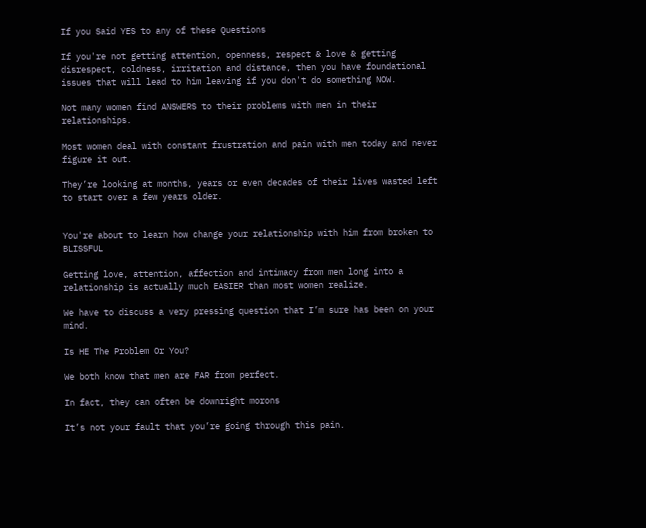If you Said YES to any of these Questions

If you're not getting attention, openness, respect & love & getting disrespect, coldness, irritation and distance, then you have foundational issues that will lead to him leaving if you don't do something NOW.

Not many women find ANSWERS to their problems with men in their relationships.

Most women deal with constant frustration and pain with men today and never figure it out.

They’re looking at months, years or even decades of their lives wasted left to start over a few years older.


You're about to learn how change your relationship with him from broken to BLISSFUL

Getting love, attention, affection and intimacy from men long into a relationship is actually much EASIER than most women realize.

We have to discuss a very pressing question that I’m sure has been on your mind.

Is HE The Problem Or You?

We both know that men are FAR from perfect.

In fact, they can often be downright morons

It’s not your fault that you’re going through this pain.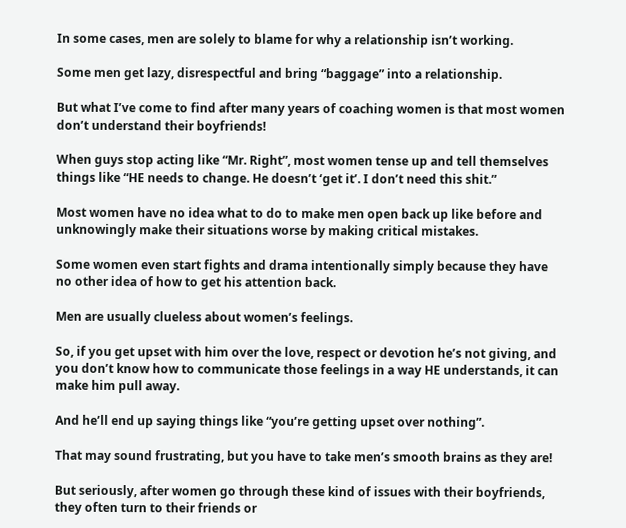In some cases, men are solely to blame for why a relationship isn’t working.

Some men get lazy, disrespectful and bring “baggage” into a relationship.

But what I’ve come to find after many years of coaching women is that most women don’t understand their boyfriends!

When guys stop acting like “Mr. Right”, most women tense up and tell themselves things like “HE needs to change. He doesn’t ‘get it’. I don’t need this shit.”

Most women have no idea what to do to make men open back up like before and unknowingly make their situations worse by making critical mistakes.

Some women even start fights and drama intentionally simply because they have no other idea of how to get his attention back.

Men are usually clueless about women’s feelings.

So, if you get upset with him over the love, respect or devotion he’s not giving, and you don’t know how to communicate those feelings in a way HE understands, it can make him pull away.

And he’ll end up saying things like “you’re getting upset over nothing”.

That may sound frustrating, but you have to take men’s smooth brains as they are!

But seriously, after women go through these kind of issues with their boyfriends, they often turn to their friends or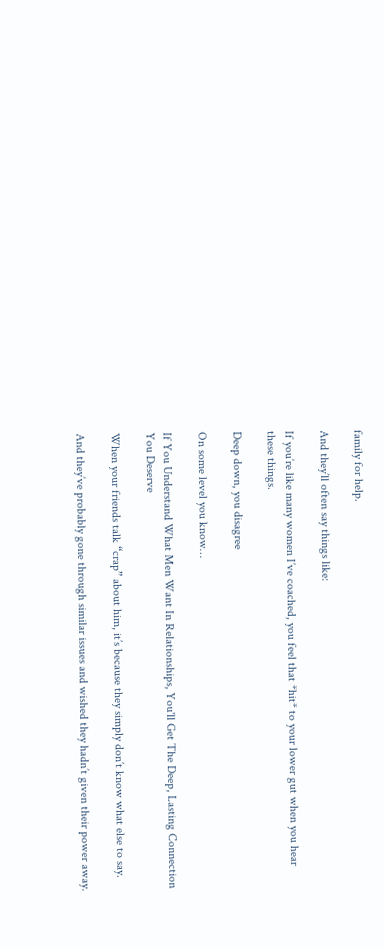family for help.

And they’ll often say things like:

If you’re like many women I’ve coached, you feel that *hit* to your lower gut when you hear these things.

Deep down, you disagree

On some level you know…

If You Understand What Men Want In Relationships, You'll Get The Deep, Lasting Connection You Deserve

When your friends talk “crap” about him, it’s because they simply don’t know what else to say.

And they’ve probably gone through similar issues and wished they hadn’t given their power away.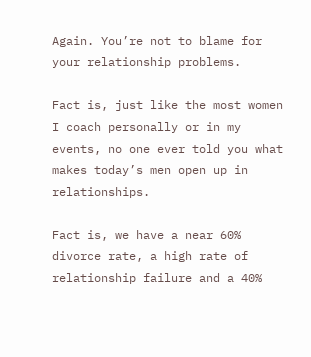Again. You’re not to blame for your relationship problems.

Fact is, just like the most women I coach personally or in my events, no one ever told you what makes today’s men open up in relationships.

Fact is, we have a near 60% divorce rate, a high rate of relationship failure and a 40%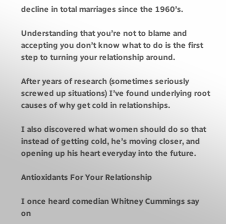decline in total marriages since the 1960’s.

Understanding that you’re not to blame and accepting you don’t know what to do is the first step to turning your relationship around.

After years of research (sometimes seriously screwed up situations) I’ve found underlying root causes of why get cold in relationships.

I also discovered what women should do so that instead of getting cold, he’s moving closer, and opening up his heart everyday into the future.

Antioxidants For Your Relationship

I once heard comedian Whitney Cummings say on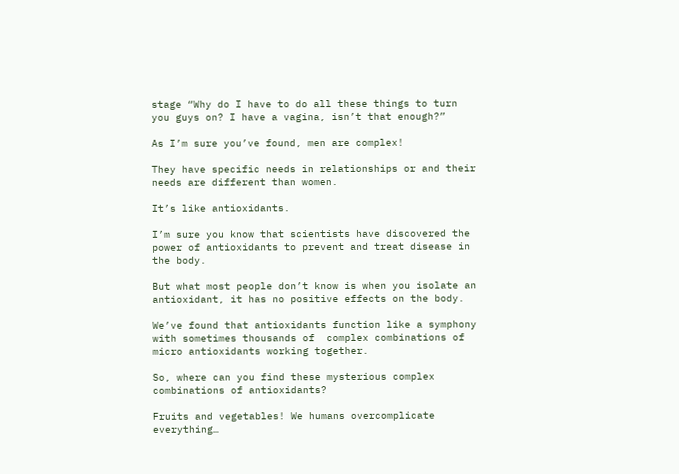stage “Why do I have to do all these things to turn you guys on? I have a vagina, isn’t that enough?”

As I’m sure you’ve found, men are complex!

They have specific needs in relationships or and their needs are different than women.

It’s like antioxidants.

I’m sure you know that scientists have discovered the power of antioxidants to prevent and treat disease in the body.

But what most people don’t know is when you isolate an antioxidant, it has no positive effects on the body.

We’ve found that antioxidants function like a symphony with sometimes thousands of  complex combinations of micro antioxidants working together.

So, where can you find these mysterious complex combinations of antioxidants?

Fruits and vegetables! We humans overcomplicate everything…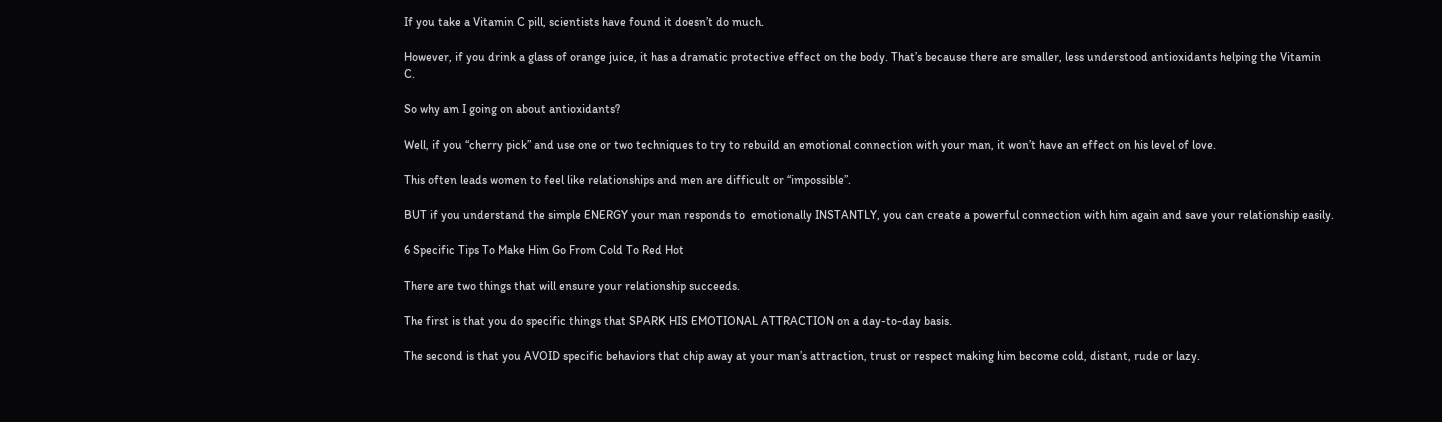If you take a Vitamin C pill, scientists have found it doesn’t do much.

However, if you drink a glass of orange juice, it has a dramatic protective effect on the body. That’s because there are smaller, less understood antioxidants helping the Vitamin C.

So why am I going on about antioxidants?

Well, if you “cherry pick” and use one or two techniques to try to rebuild an emotional connection with your man, it won’t have an effect on his level of love.

This often leads women to feel like relationships and men are difficult or “impossible”.

BUT if you understand the simple ENERGY your man responds to  emotionally INSTANTLY, you can create a powerful connection with him again and save your relationship easily.

6 Specific Tips To Make Him Go From Cold To Red Hot

There are two things that will ensure your relationship succeeds.

The first is that you do specific things that SPARK HIS EMOTIONAL ATTRACTION on a day-to-day basis.

The second is that you AVOID specific behaviors that chip away at your man’s attraction, trust or respect making him become cold, distant, rude or lazy.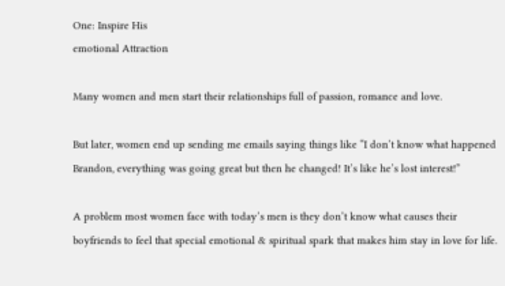One: Inspire His
emotional Attraction

Many women and men start their relationships full of passion, romance and love.

But later, women end up sending me emails saying things like “I don’t know what happened Brandon, everything was going great but then he changed! It’s like he’s lost interest!”

A problem most women face with today’s men is they don’t know what causes their boyfriends to feel that special emotional & spiritual spark that makes him stay in love for life.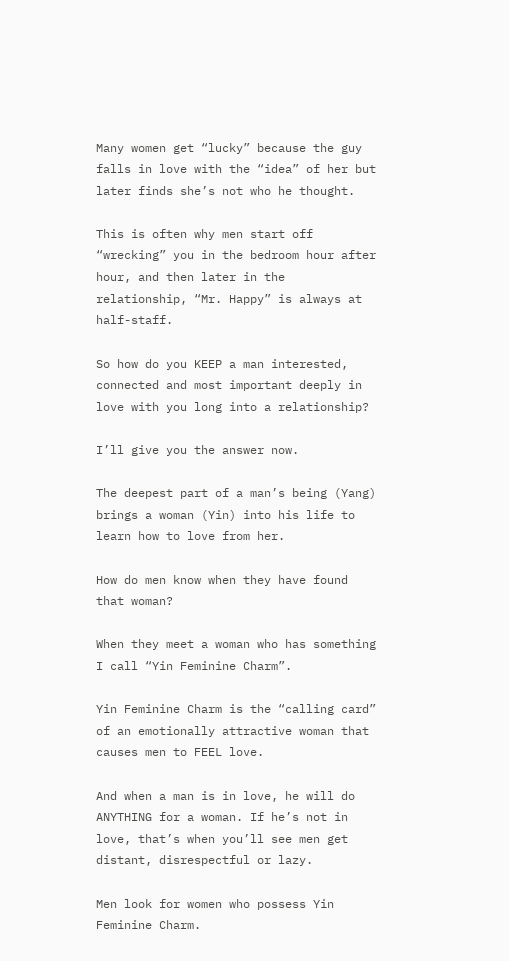Many women get “lucky” because the guy falls in love with the “idea” of her but later finds she’s not who he thought.

This is often why men start off “wrecking” you in the bedroom hour after hour, and then later in the relationship, “Mr. Happy” is always at half-staff.

So how do you KEEP a man interested, connected and most important deeply in love with you long into a relationship?

I’ll give you the answer now.

The deepest part of a man’s being (Yang) brings a woman (Yin) into his life to learn how to love from her.

How do men know when they have found that woman?

When they meet a woman who has something I call “Yin Feminine Charm”.

Yin Feminine Charm is the “calling card” of an emotionally attractive woman that causes men to FEEL love.

And when a man is in love, he will do ANYTHING for a woman. If he’s not in love, that’s when you’ll see men get distant, disrespectful or lazy.

Men look for women who possess Yin Feminine Charm.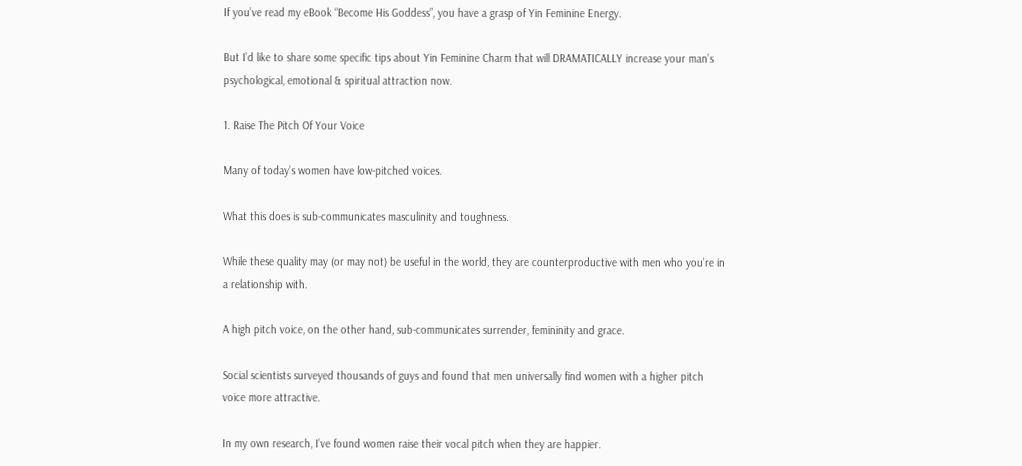If you’ve read my eBook “Become His Goddess”, you have a grasp of Yin Feminine Energy.

But I’d like to share some specific tips about Yin Feminine Charm that will DRAMATICALLY increase your man’s psychological, emotional & spiritual attraction now.

1. Raise The Pitch Of Your Voice

Many of today’s women have low-pitched voices.

What this does is sub-communicates masculinity and toughness.

While these quality may (or may not) be useful in the world, they are counterproductive with men who you’re in a relationship with.

A high pitch voice, on the other hand, sub-communicates surrender, femininity and grace.

Social scientists surveyed thousands of guys and found that men universally find women with a higher pitch voice more attractive.

In my own research, I’ve found women raise their vocal pitch when they are happier.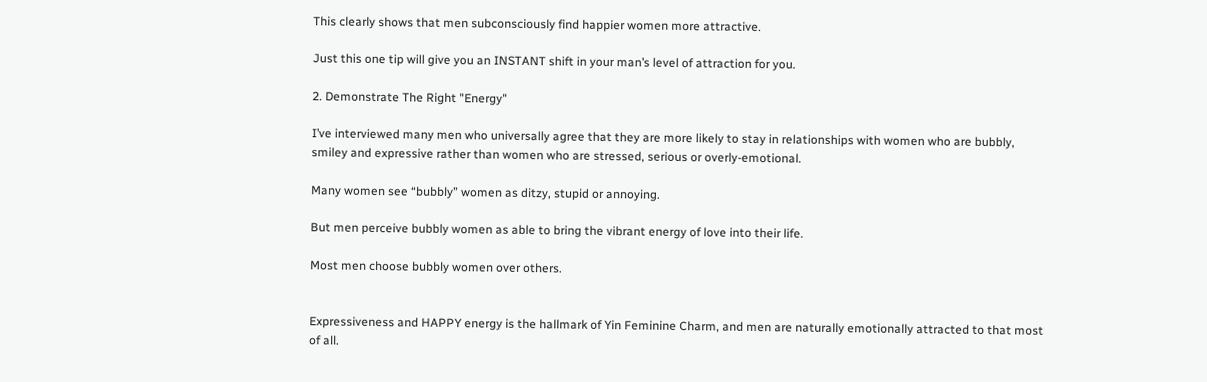This clearly shows that men subconsciously find happier women more attractive.

Just this one tip will give you an INSTANT shift in your man’s level of attraction for you.

2. Demonstrate The Right "Energy"

I’ve interviewed many men who universally agree that they are more likely to stay in relationships with women who are bubbly, smiley and expressive rather than women who are stressed, serious or overly-emotional.

Many women see “bubbly” women as ditzy, stupid or annoying.

But men perceive bubbly women as able to bring the vibrant energy of love into their life.

Most men choose bubbly women over others.


Expressiveness and HAPPY energy is the hallmark of Yin Feminine Charm, and men are naturally emotionally attracted to that most of all.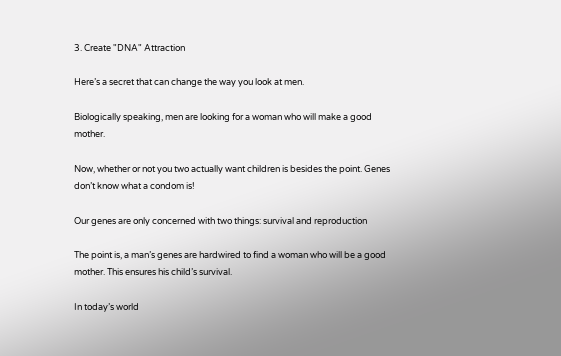3. Create "DNA" Attraction

Here’s a secret that can change the way you look at men.

Biologically speaking, men are looking for a woman who will make a good mother.

Now, whether or not you two actually want children is besides the point. Genes don’t know what a condom is!

Our genes are only concerned with two things: survival and reproduction

The point is, a man’s genes are hardwired to find a woman who will be a good mother. This ensures his child’s survival.

In today’s world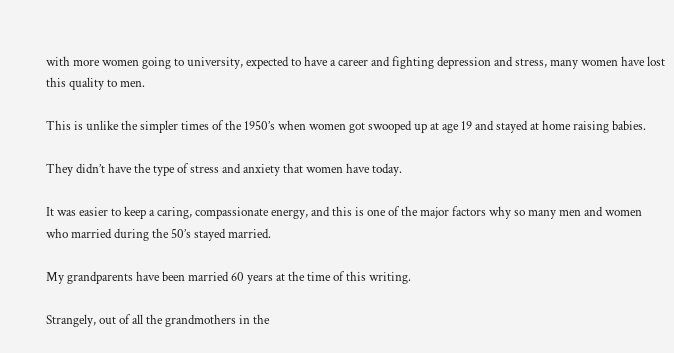with more women going to university, expected to have a career and fighting depression and stress, many women have lost this quality to men.

This is unlike the simpler times of the 1950’s when women got swooped up at age 19 and stayed at home raising babies.

They didn’t have the type of stress and anxiety that women have today.

It was easier to keep a caring, compassionate energy, and this is one of the major factors why so many men and women who married during the 50’s stayed married.

My grandparents have been married 60 years at the time of this writing.

Strangely, out of all the grandmothers in the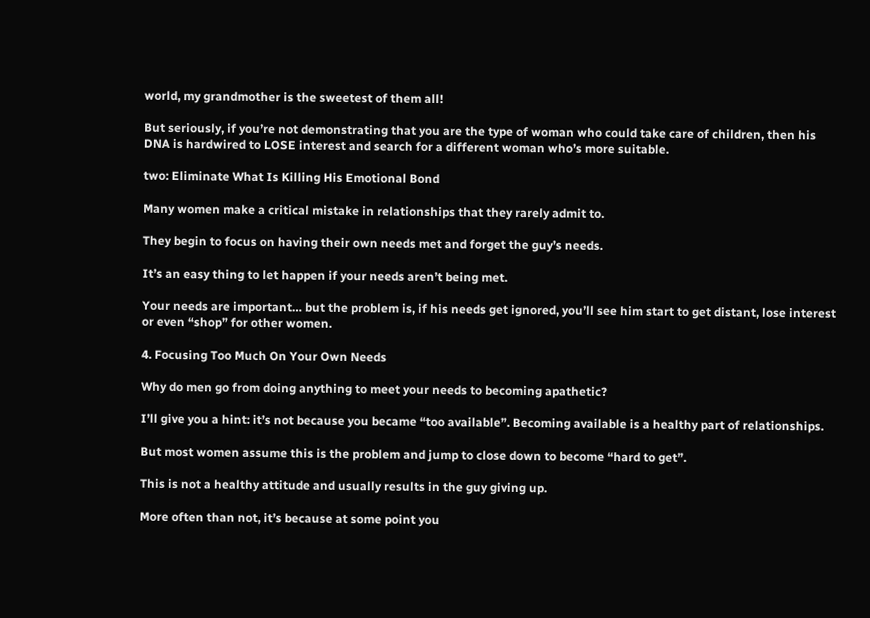world, my grandmother is the sweetest of them all!

But seriously, if you’re not demonstrating that you are the type of woman who could take care of children, then his DNA is hardwired to LOSE interest and search for a different woman who’s more suitable.

two: Eliminate What Is Killing His Emotional Bond

Many women make a critical mistake in relationships that they rarely admit to.

They begin to focus on having their own needs met and forget the guy’s needs.

It’s an easy thing to let happen if your needs aren’t being met.

Your needs are important… but the problem is, if his needs get ignored, you’ll see him start to get distant, lose interest or even “shop” for other women.

4. Focusing Too Much On Your Own Needs

Why do men go from doing anything to meet your needs to becoming apathetic?

I’ll give you a hint: it’s not because you became “too available”. Becoming available is a healthy part of relationships.

But most women assume this is the problem and jump to close down to become “hard to get”.

This is not a healthy attitude and usually results in the guy giving up.

More often than not, it’s because at some point you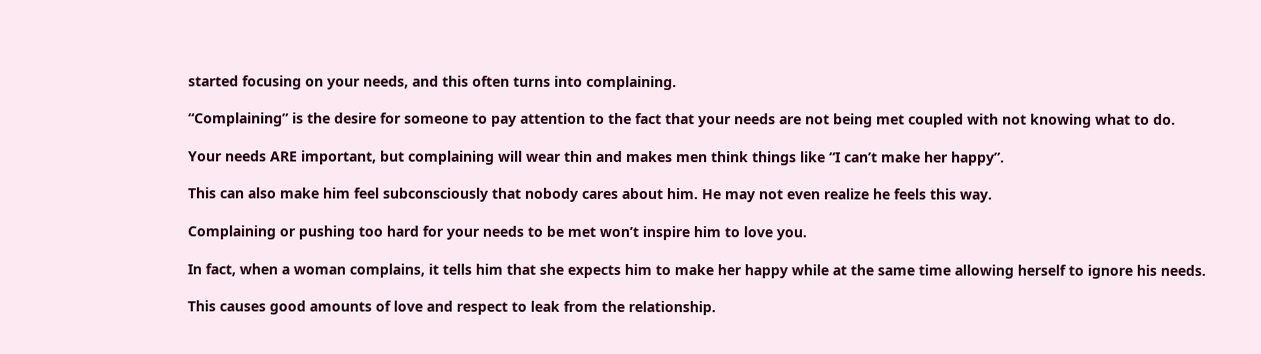started focusing on your needs, and this often turns into complaining.

“Complaining” is the desire for someone to pay attention to the fact that your needs are not being met coupled with not knowing what to do.

Your needs ARE important, but complaining will wear thin and makes men think things like “I can’t make her happy”.

This can also make him feel subconsciously that nobody cares about him. He may not even realize he feels this way.

Complaining or pushing too hard for your needs to be met won’t inspire him to love you.

In fact, when a woman complains, it tells him that she expects him to make her happy while at the same time allowing herself to ignore his needs.

This causes good amounts of love and respect to leak from the relationship.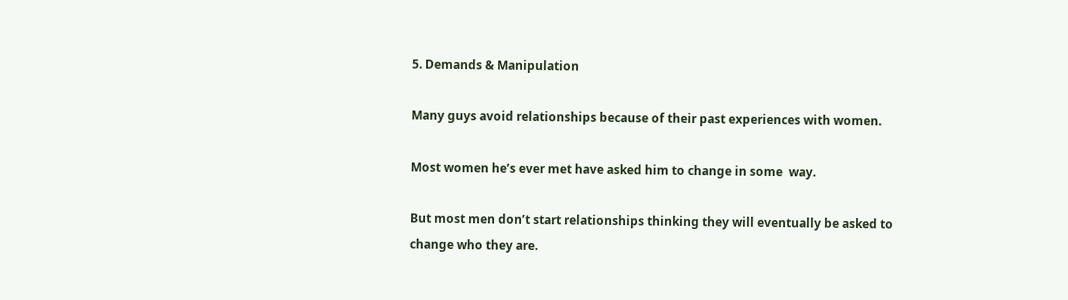5. Demands & Manipulation

Many guys avoid relationships because of their past experiences with women.

Most women he’s ever met have asked him to change in some  way.

But most men don’t start relationships thinking they will eventually be asked to change who they are.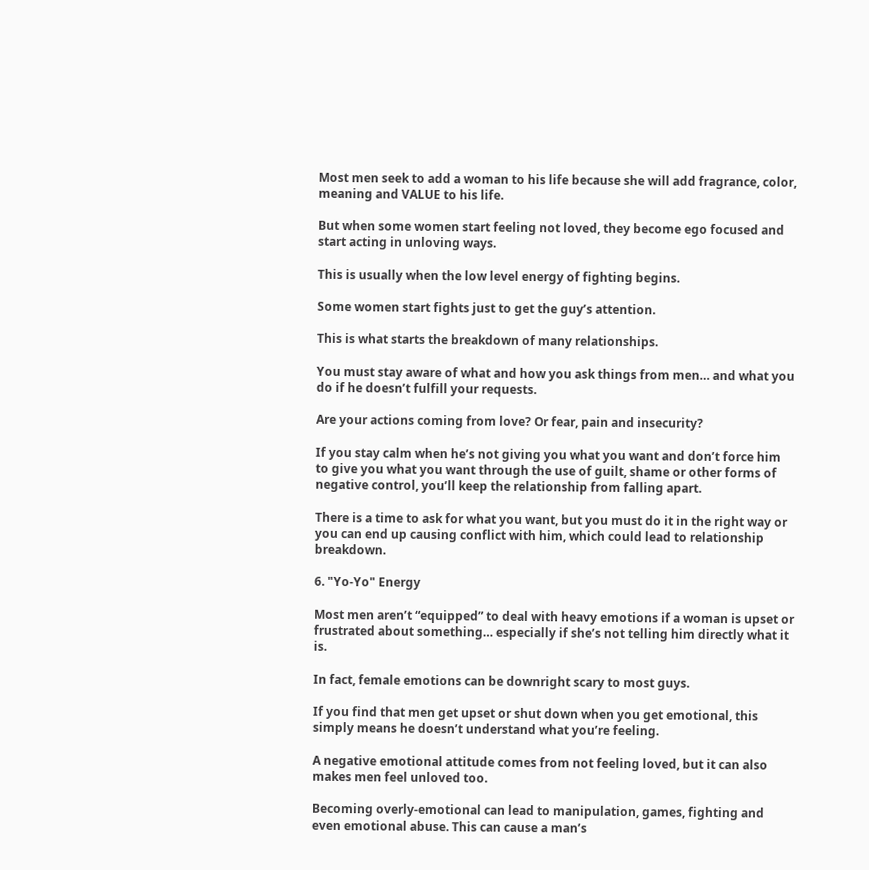Most men seek to add a woman to his life because she will add fragrance, color,  meaning and VALUE to his life.

But when some women start feeling not loved, they become ego focused and start acting in unloving ways.

This is usually when the low level energy of fighting begins.

Some women start fights just to get the guy’s attention.

This is what starts the breakdown of many relationships.

You must stay aware of what and how you ask things from men… and what you do if he doesn’t fulfill your requests.

Are your actions coming from love? Or fear, pain and insecurity?

If you stay calm when he’s not giving you what you want and don’t force him to give you what you want through the use of guilt, shame or other forms of negative control, you’ll keep the relationship from falling apart.

There is a time to ask for what you want, but you must do it in the right way or you can end up causing conflict with him, which could lead to relationship breakdown.

6. "Yo-Yo" Energy

Most men aren’t “equipped” to deal with heavy emotions if a woman is upset or frustrated about something… especially if she’s not telling him directly what it is.

In fact, female emotions can be downright scary to most guys.

If you find that men get upset or shut down when you get emotional, this simply means he doesn’t understand what you’re feeling.

A negative emotional attitude comes from not feeling loved, but it can also makes men feel unloved too.

Becoming overly-emotional can lead to manipulation, games, fighting and even emotional abuse. This can cause a man’s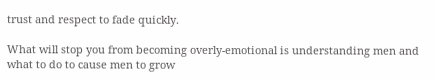trust and respect to fade quickly.

What will stop you from becoming overly-emotional is understanding men and what to do to cause men to grow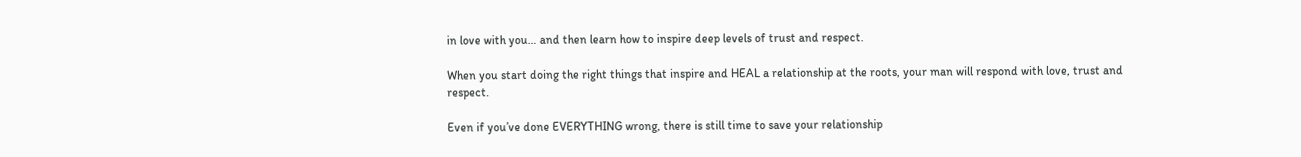in love with you… and then learn how to inspire deep levels of trust and respect.

When you start doing the right things that inspire and HEAL a relationship at the roots, your man will respond with love, trust and respect.

Even if you’ve done EVERYTHING wrong, there is still time to save your relationship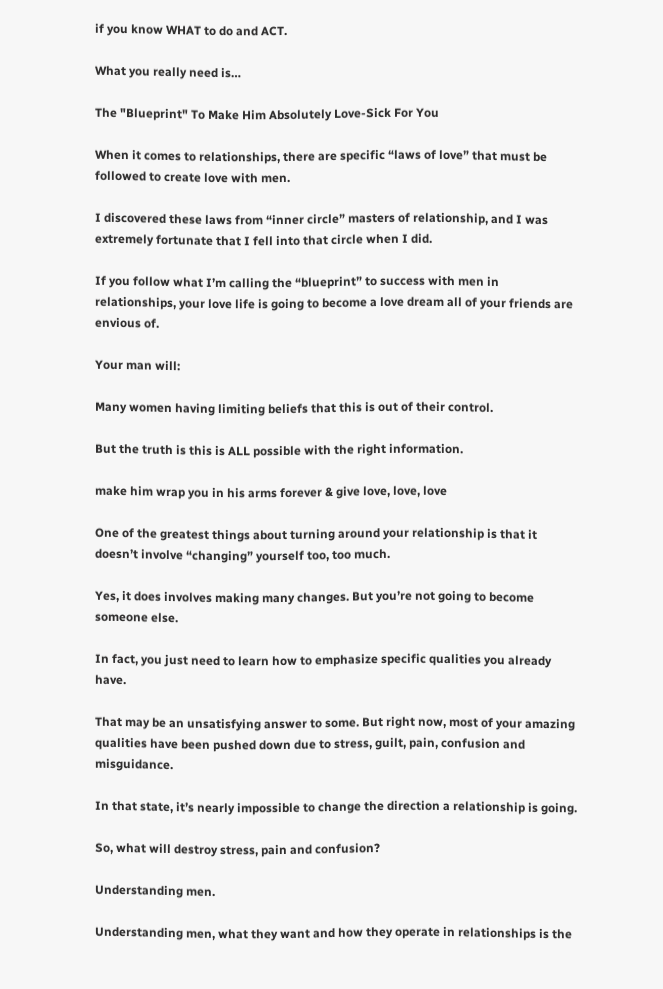if you know WHAT to do and ACT.

What you really need is…

The "Blueprint" To Make Him Absolutely Love-Sick For You

When it comes to relationships, there are specific “laws of love” that must be followed to create love with men.

I discovered these laws from “inner circle” masters of relationship, and I was extremely fortunate that I fell into that circle when I did.

If you follow what I’m calling the “blueprint” to success with men in relationships, your love life is going to become a love dream all of your friends are envious of.

Your man will:

Many women having limiting beliefs that this is out of their control.

But the truth is this is ALL possible with the right information.

make him wrap you in his arms forever & give love, love, love

One of the greatest things about turning around your relationship is that it doesn’t involve “changing” yourself too, too much.

Yes, it does involves making many changes. But you’re not going to become someone else.

In fact, you just need to learn how to emphasize specific qualities you already have.

That may be an unsatisfying answer to some. But right now, most of your amazing qualities have been pushed down due to stress, guilt, pain, confusion and misguidance.

In that state, it’s nearly impossible to change the direction a relationship is going.

So, what will destroy stress, pain and confusion?

Understanding men.

Understanding men, what they want and how they operate in relationships is the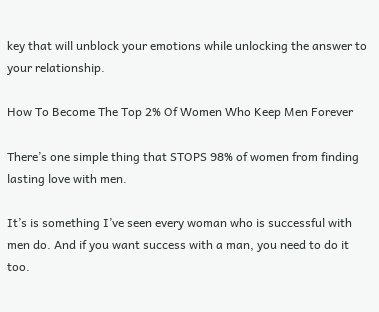key that will unblock your emotions while unlocking the answer to your relationship.

How To Become The Top 2% Of Women Who Keep Men Forever

There’s one simple thing that STOPS 98% of women from finding lasting love with men.

It’s is something I’ve seen every woman who is successful with men do. And if you want success with a man, you need to do it too.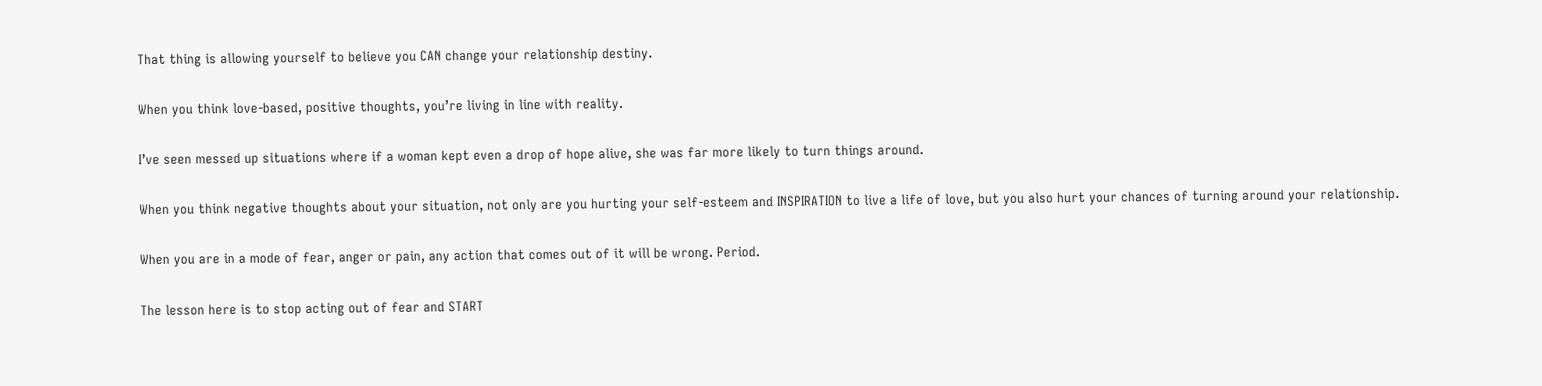That thing is allowing yourself to believe you CAN change your relationship destiny.

When you think love-based, positive thoughts, you’re living in line with reality.

I’ve seen messed up situations where if a woman kept even a drop of hope alive, she was far more likely to turn things around.

When you think negative thoughts about your situation, not only are you hurting your self-esteem and INSPIRATION to live a life of love, but you also hurt your chances of turning around your relationship.

When you are in a mode of fear, anger or pain, any action that comes out of it will be wrong. Period.

The lesson here is to stop acting out of fear and START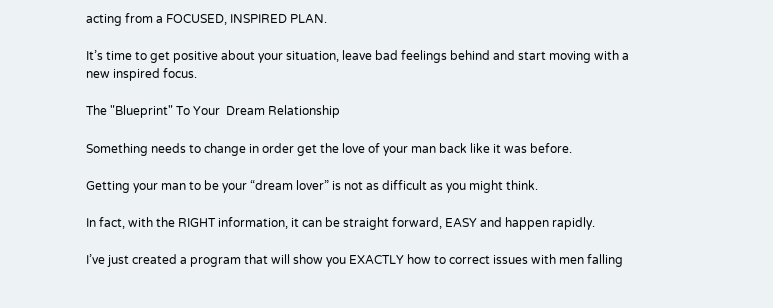acting from a FOCUSED, INSPIRED PLAN.

It’s time to get positive about your situation, leave bad feelings behind and start moving with a new inspired focus.

The "Blueprint" To Your  Dream Relationship

Something needs to change in order get the love of your man back like it was before.

Getting your man to be your “dream lover” is not as difficult as you might think.

In fact, with the RIGHT information, it can be straight forward, EASY and happen rapidly.

I’ve just created a program that will show you EXACTLY how to correct issues with men falling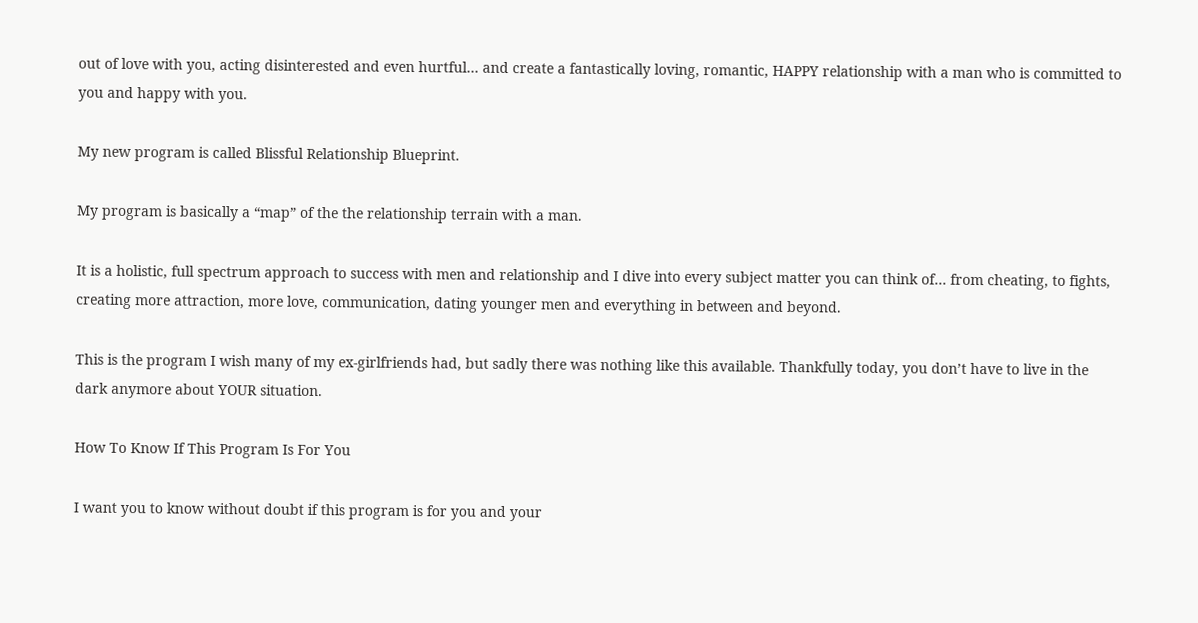out of love with you, acting disinterested and even hurtful… and create a fantastically loving, romantic, HAPPY relationship with a man who is committed to you and happy with you.

My new program is called Blissful Relationship Blueprint.

My program is basically a “map” of the the relationship terrain with a man.

It is a holistic, full spectrum approach to success with men and relationship and I dive into every subject matter you can think of… from cheating, to fights, creating more attraction, more love, communication, dating younger men and everything in between and beyond.

This is the program I wish many of my ex-girlfriends had, but sadly there was nothing like this available. Thankfully today, you don’t have to live in the dark anymore about YOUR situation.

How To Know If This Program Is For You

I want you to know without doubt if this program is for you and your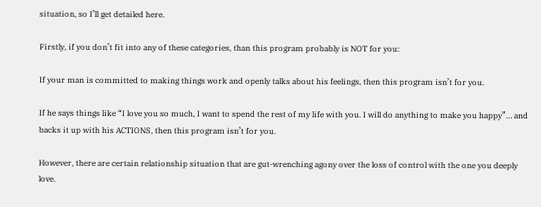situation, so I’ll get detailed here.

Firstly, if you don’t fit into any of these categories, than this program probably is NOT for you:

If your man is committed to making things work and openly talks about his feelings, then this program isn’t for you.

If he says things like “I love you so much, I want to spend the rest of my life with you. I will do anything to make you happy”… and backs it up with his ACTIONS, then this program isn’t for you.

However, there are certain relationship situation that are gut-wrenching agony over the loss of control with the one you deeply love.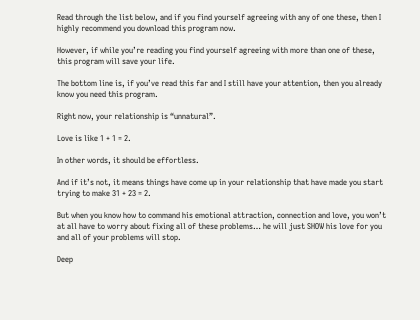Read through the list below, and if you find yourself agreeing with any of one these, then I highly recommend you download this program now.

However, if while you’re reading you find yourself agreeing with more than one of these, this program will save your life.

The bottom line is, if you’ve read this far and I still have your attention, then you already know you need this program.

Right now, your relationship is “unnatural”.

Love is like 1 + 1 = 2.

In other words, it should be effortless.

And if it’s not, it means things have come up in your relationship that have made you start trying to make 31 + 23 = 2.

But when you know how to command his emotional attraction, connection and love, you won’t at all have to worry about fixing all of these problems… he will just SHOW his love for you and all of your problems will stop.

Deep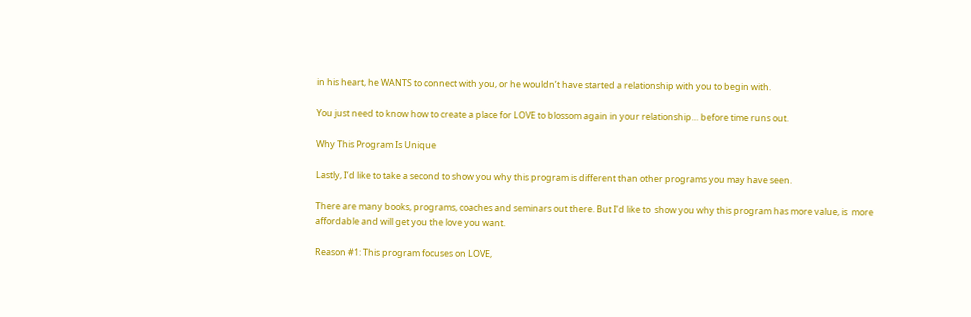in his heart, he WANTS to connect with you, or he wouldn’t have started a relationship with you to begin with.

You just need to know how to create a place for LOVE to blossom again in your relationship… before time runs out.

Why This Program Is Unique

Lastly, I’d like to take a second to show you why this program is different than other programs you may have seen.

There are many books, programs, coaches and seminars out there. But I’d like to  show you why this program has more value, is  more affordable and will get you the love you want.

Reason #1: This program focuses on LOVE,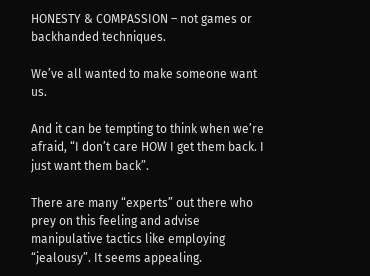HONESTY & COMPASSION – not games or backhanded techniques.

We’ve all wanted to make someone want us.

And it can be tempting to think when we’re afraid, “I don’t care HOW I get them back. I just want them back”.

There are many “experts” out there who prey on this feeling and advise manipulative tactics like employing “jealousy”. It seems appealing.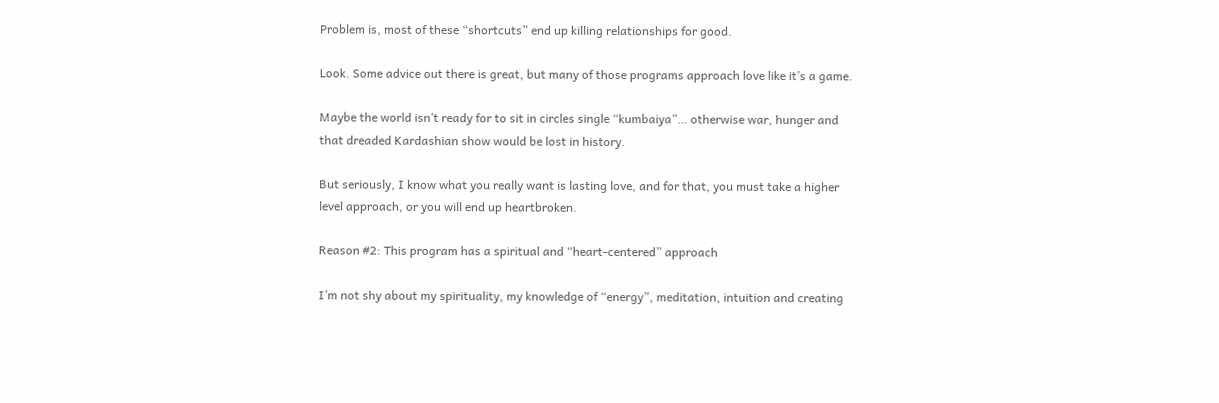Problem is, most of these “shortcuts” end up killing relationships for good.

Look. Some advice out there is great, but many of those programs approach love like it’s a game.

Maybe the world isn’t ready for to sit in circles single “kumbaiya”… otherwise war, hunger and that dreaded Kardashian show would be lost in history.

But seriously, I know what you really want is lasting love, and for that, you must take a higher level approach, or you will end up heartbroken.

Reason #2: This program has a spiritual and “heart-centered” approach

I’m not shy about my spirituality, my knowledge of “energy”, meditation, intuition and creating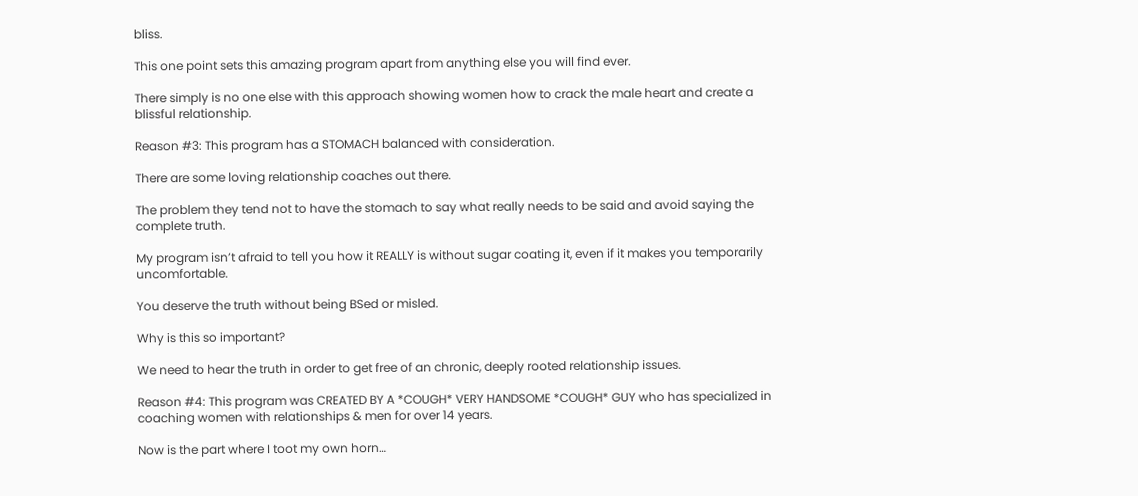bliss.

This one point sets this amazing program apart from anything else you will find ever.

There simply is no one else with this approach showing women how to crack the male heart and create a blissful relationship.

Reason #3: This program has a STOMACH balanced with consideration.

There are some loving relationship coaches out there.

The problem they tend not to have the stomach to say what really needs to be said and avoid saying the complete truth.

My program isn’t afraid to tell you how it REALLY is without sugar coating it, even if it makes you temporarily uncomfortable.

You deserve the truth without being BSed or misled.

Why is this so important?

We need to hear the truth in order to get free of an chronic, deeply rooted relationship issues.

Reason #4: This program was CREATED BY A *COUGH* VERY HANDSOME *COUGH* GUY who has specialized in coaching women with relationships & men for over 14 years.

Now is the part where I toot my own horn…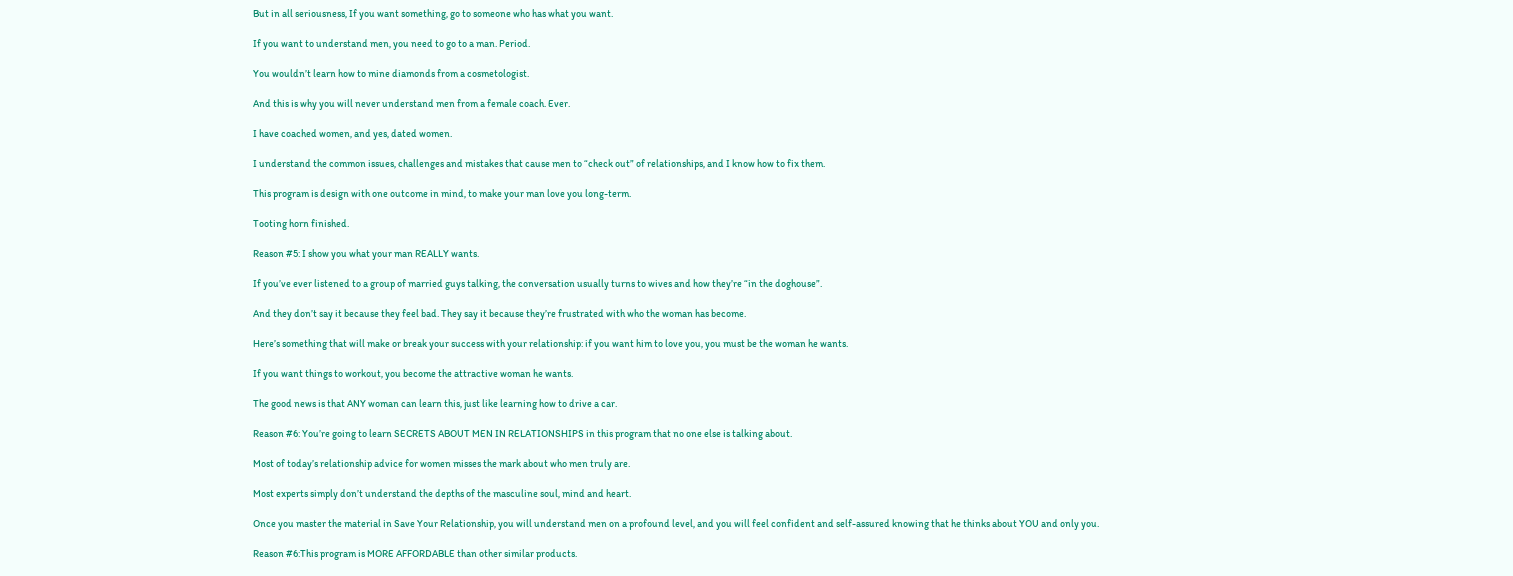But in all seriousness, If you want something, go to someone who has what you want.

If you want to understand men, you need to go to a man. Period.

You wouldn’t learn how to mine diamonds from a cosmetologist.

And this is why you will never understand men from a female coach. Ever.

I have coached women, and yes, dated women.

I understand the common issues, challenges and mistakes that cause men to “check out” of relationships, and I know how to fix them.

This program is design with one outcome in mind, to make your man love you long-term.

Tooting horn finished.

Reason #5: I show you what your man REALLY wants.

If you’ve ever listened to a group of married guys talking, the conversation usually turns to wives and how they’re “in the doghouse”.

And they don’t say it because they feel bad. They say it because they’re frustrated with who the woman has become.

Here’s something that will make or break your success with your relationship: if you want him to love you, you must be the woman he wants.

If you want things to workout, you become the attractive woman he wants.

The good news is that ANY woman can learn this, just like learning how to drive a car.

Reason #6: You’re going to learn SECRETS ABOUT MEN IN RELATIONSHIPS in this program that no one else is talking about.

Most of today’s relationship advice for women misses the mark about who men truly are.

Most experts simply don’t understand the depths of the masculine soul, mind and heart.

Once you master the material in Save Your Relationship, you will understand men on a profound level, and you will feel confident and self-assured knowing that he thinks about YOU and only you.

Reason #6:This program is MORE AFFORDABLE than other similar products.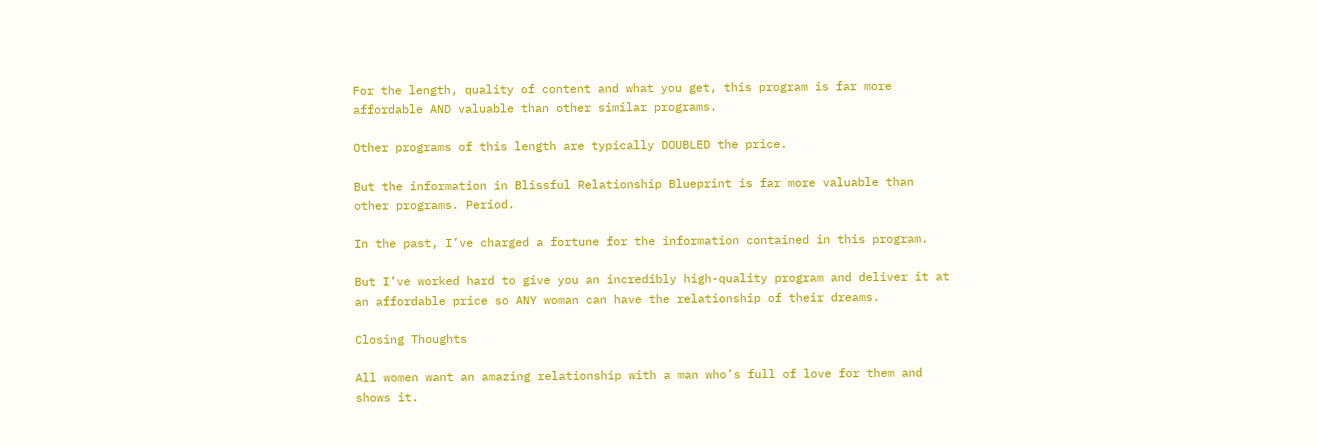For the length, quality of content and what you get, this program is far more affordable AND valuable than other similar programs.

Other programs of this length are typically DOUBLED the price.

But the information in Blissful Relationship Blueprint is far more valuable than other programs. Period.

In the past, I’ve charged a fortune for the information contained in this program.

But I’ve worked hard to give you an incredibly high-quality program and deliver it at an affordable price so ANY woman can have the relationship of their dreams.

Closing Thoughts

All women want an amazing relationship with a man who’s full of love for them and shows it.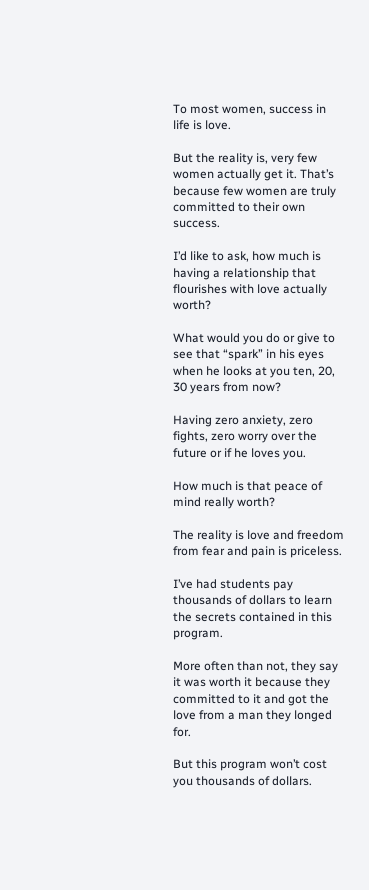To most women, success in life is love.

But the reality is, very few women actually get it. That’s because few women are truly committed to their own success.

I’d like to ask, how much is having a relationship that flourishes with love actually worth?

What would you do or give to see that “spark” in his eyes when he looks at you ten, 20, 30 years from now?

Having zero anxiety, zero fights, zero worry over the future or if he loves you.

How much is that peace of mind really worth?

The reality is love and freedom from fear and pain is priceless.

I’ve had students pay thousands of dollars to learn the secrets contained in this program.

More often than not, they say it was worth it because they committed to it and got the love from a man they longed for.

But this program won’t cost you thousands of dollars.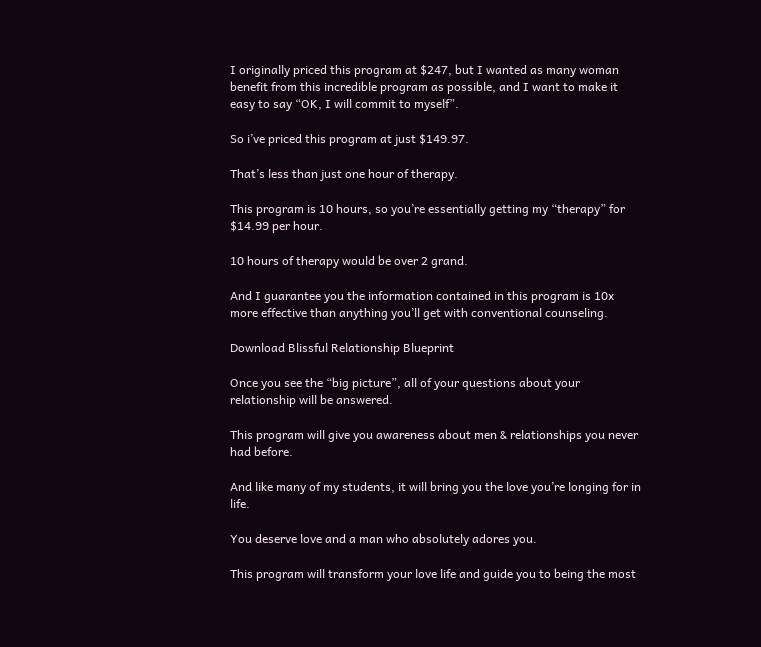I originally priced this program at $247, but I wanted as many woman benefit from this incredible program as possible, and I want to make it easy to say “OK, I will commit to myself”.

So i’ve priced this program at just $149.97.

That’s less than just one hour of therapy.

This program is 10 hours, so you’re essentially getting my “therapy” for $14.99 per hour.

10 hours of therapy would be over 2 grand.

And I guarantee you the information contained in this program is 10x more effective than anything you’ll get with conventional counseling.

Download Blissful Relationship Blueprint

Once you see the “big picture”, all of your questions about your relationship will be answered.

This program will give you awareness about men & relationships you never had before.

And like many of my students, it will bring you the love you’re longing for in life.

You deserve love and a man who absolutely adores you.

This program will transform your love life and guide you to being the most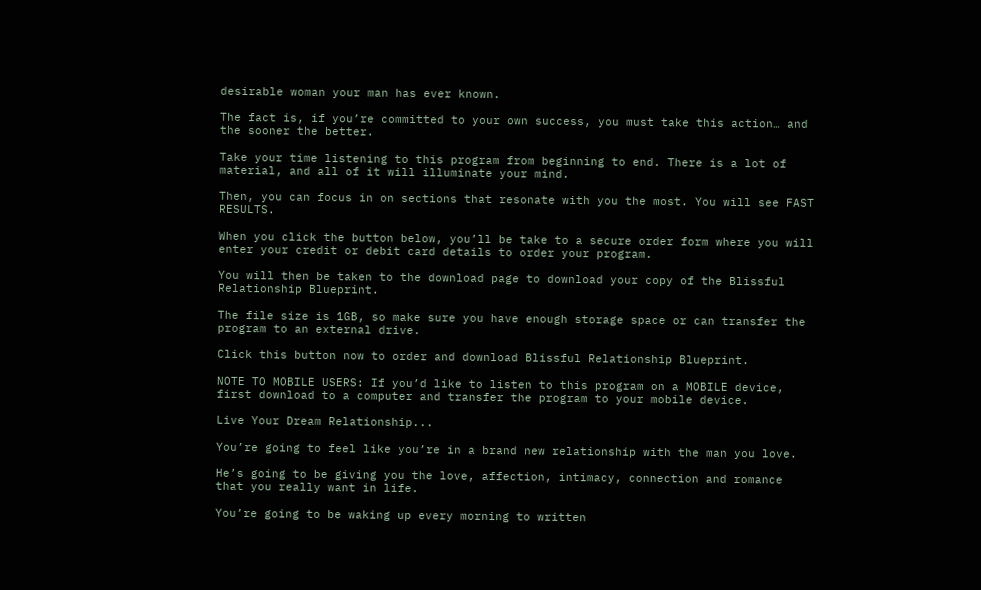desirable woman your man has ever known.

The fact is, if you’re committed to your own success, you must take this action… and the sooner the better.

Take your time listening to this program from beginning to end. There is a lot of material, and all of it will illuminate your mind.

Then, you can focus in on sections that resonate with you the most. You will see FAST RESULTS.

When you click the button below, you’ll be take to a secure order form where you will enter your credit or debit card details to order your program.

You will then be taken to the download page to download your copy of the Blissful Relationship Blueprint.

The file size is 1GB, so make sure you have enough storage space or can transfer the program to an external drive.

Click this button now to order and download Blissful Relationship Blueprint.

NOTE TO MOBILE USERS: If you’d like to listen to this program on a MOBILE device, first download to a computer and transfer the program to your mobile device.

Live Your Dream Relationship...

You’re going to feel like you’re in a brand new relationship with the man you love.

He’s going to be giving you the love, affection, intimacy, connection and romance that you really want in life.

You’re going to be waking up every morning to written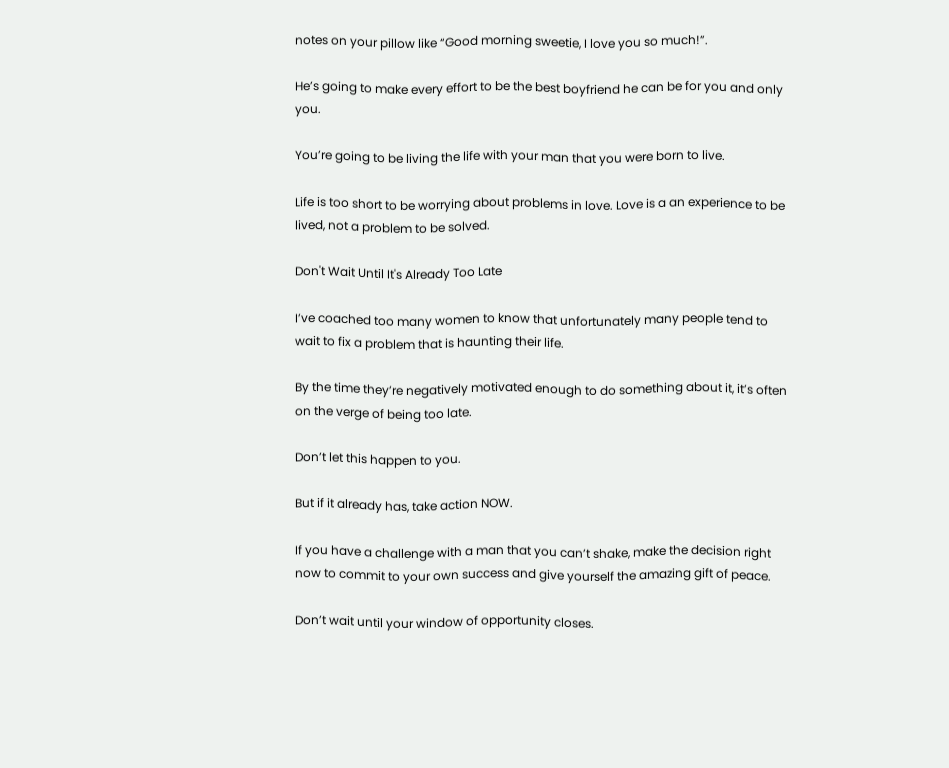notes on your pillow like “Good morning sweetie, I love you so much!”.

He’s going to make every effort to be the best boyfriend he can be for you and only you.

You’re going to be living the life with your man that you were born to live.

Life is too short to be worrying about problems in love. Love is a an experience to be lived, not a problem to be solved.

Don't Wait Until It's Already Too Late

I’ve coached too many women to know that unfortunately many people tend to wait to fix a problem that is haunting their life.

By the time they’re negatively motivated enough to do something about it, it’s often on the verge of being too late.

Don’t let this happen to you.

But if it already has, take action NOW.

If you have a challenge with a man that you can’t shake, make the decision right now to commit to your own success and give yourself the amazing gift of peace.

Don’t wait until your window of opportunity closes.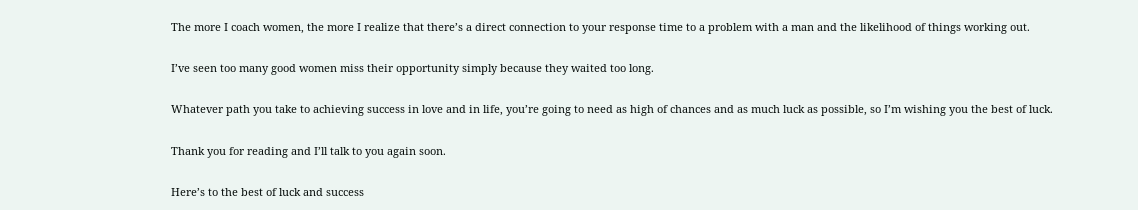The more I coach women, the more I realize that there’s a direct connection to your response time to a problem with a man and the likelihood of things working out.

I’ve seen too many good women miss their opportunity simply because they waited too long.

Whatever path you take to achieving success in love and in life, you’re going to need as high of chances and as much luck as possible, so I’m wishing you the best of luck.

Thank you for reading and I’ll talk to you again soon.

Here’s to the best of luck and success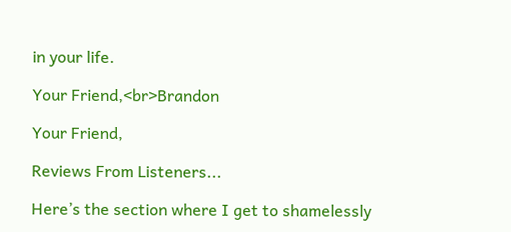in your life.

Your Friend,<br>Brandon

Your Friend,

Reviews From Listeners...

Here’s the section where I get to shamelessly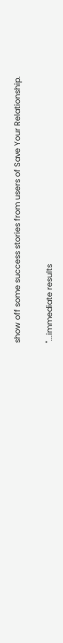show off some success stories from users of Save Your Relationship.

"...immediate results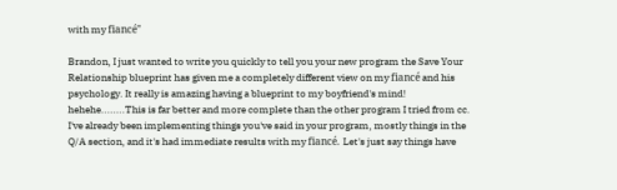with my fiancé"

Brandon, I just wanted to write you quickly to tell you your new program the Save Your Relationship blueprint has given me a completely different view on my fiancé and his psychology. It really is amazing having a blueprint to my boyfriend's mind! hehehe........This is far better and more complete than the other program I tried from cc. I've already been implementing things you've said in your program, mostly things in the Q/A section, and it's had immediate results with my fiancé. Let's just say things have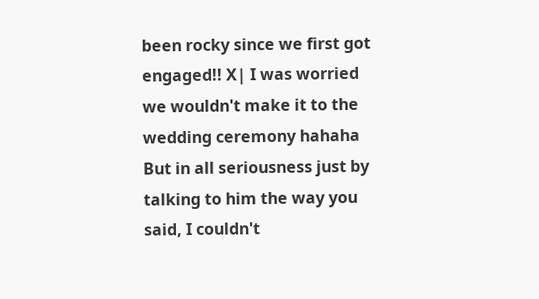been rocky since we first got engaged!! X| I was worried we wouldn't make it to the wedding ceremony hahaha But in all seriousness just by talking to him the way you said, I couldn't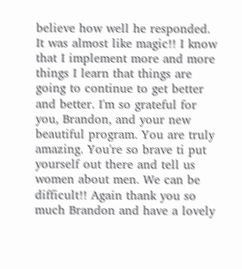believe how well he responded. It was almost like magic!! I know that I implement more and more things I learn that things are going to continue to get better and better. I'm so grateful for you, Brandon, and your new beautiful program. You are truly amazing. You're so brave ti put yourself out there and tell us women about men. We can be difficult!! Again thank you so much Brandon and have a lovely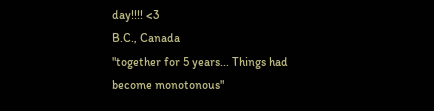day!!!! <3
B.C., Canada
"together for 5 years... Things had become monotonous"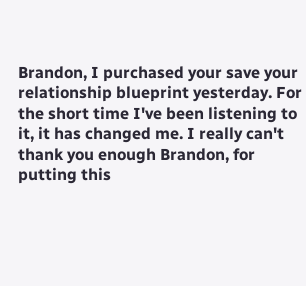Brandon, I purchased your save your relationship blueprint yesterday. For the short time I've been listening to it, it has changed me. I really can't thank you enough Brandon, for putting this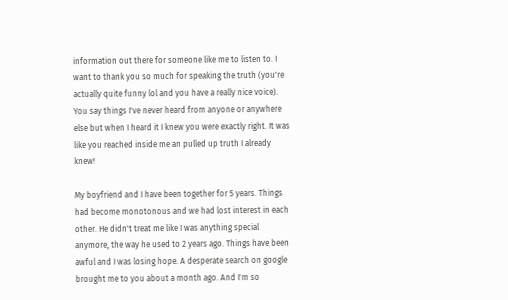information out there for someone like me to listen to. I want to thank you so much for speaking the truth (you're actually quite funny lol and you have a really nice voice). You say things I've never heard from anyone or anywhere else but when I heard it I knew you were exactly right. It was like you reached inside me an pulled up truth I already knew!

My boyfriend and I have been together for 5 years. Things had become monotonous and we had lost interest in each other. He didn't treat me like I was anything special anymore, the way he used to 2 years ago. Things have been awful and I was losing hope. A desperate search on google brought me to you about a month ago. And I'm so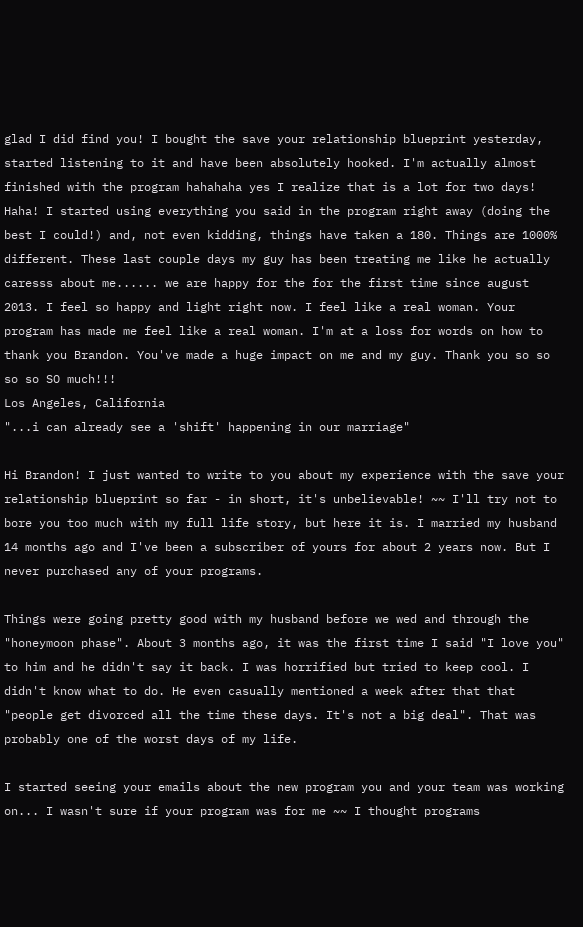glad I did find you! I bought the save your relationship blueprint yesterday, started listening to it and have been absolutely hooked. I'm actually almost finished with the program hahahaha yes I realize that is a lot for two days! Haha! I started using everything you said in the program right away (doing the best I could!) and, not even kidding, things have taken a 180. Things are 1000% different. These last couple days my guy has been treating me like he actually caresss about me...... we are happy for the for the first time since august 2013. I feel so happy and light right now. I feel like a real woman. Your program has made me feel like a real woman. I'm at a loss for words on how to thank you Brandon. You've made a huge impact on me and my guy. Thank you so so so so SO much!!!
Los Angeles, California
"...i can already see a 'shift' happening in our marriage"

Hi Brandon! I just wanted to write to you about my experience with the save your relationship blueprint so far - in short, it's unbelievable! ~~ I'll try not to bore you too much with my full life story, but here it is. I married my husband 14 months ago and I've been a subscriber of yours for about 2 years now. But I never purchased any of your programs.

Things were going pretty good with my husband before we wed and through the "honeymoon phase". About 3 months ago, it was the first time I said "I love you" to him and he didn't say it back. I was horrified but tried to keep cool. I didn't know what to do. He even casually mentioned a week after that that "people get divorced all the time these days. It's not a big deal". That was probably one of the worst days of my life.

I started seeing your emails about the new program you and your team was working on... I wasn't sure if your program was for me ~~ I thought programs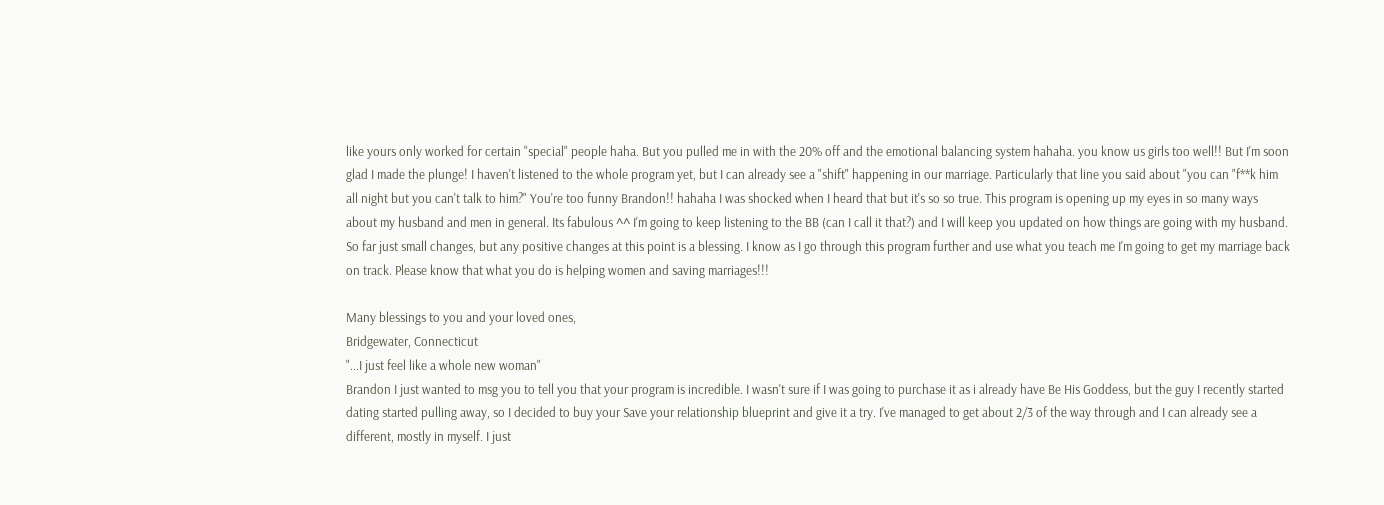like yours only worked for certain "special" people haha. But you pulled me in with the 20% off and the emotional balancing system hahaha. you know us girls too well!! But I'm soon glad I made the plunge! I haven't listened to the whole program yet, but I can already see a "shift" happening in our marriage. Particularly that line you said about "you can "f**k him all night but you can't talk to him?" You're too funny Brandon!! hahaha I was shocked when I heard that but it's so so true. This program is opening up my eyes in so many ways about my husband and men in general. Its fabulous ^^ I'm going to keep listening to the BB (can I call it that?) and I will keep you updated on how things are going with my husband. So far just small changes, but any positive changes at this point is a blessing. I know as I go through this program further and use what you teach me I'm going to get my marriage back on track. Please know that what you do is helping women and saving marriages!!!

Many blessings to you and your loved ones,
Bridgewater, Connecticut
"...I just feel like a whole new woman"
Brandon I just wanted to msg you to tell you that your program is incredible. I wasn't sure if I was going to purchase it as i already have Be His Goddess, but the guy I recently started dating started pulling away, so I decided to buy your Save your relationship blueprint and give it a try. I've managed to get about 2/3 of the way through and I can already see a different, mostly in myself. I just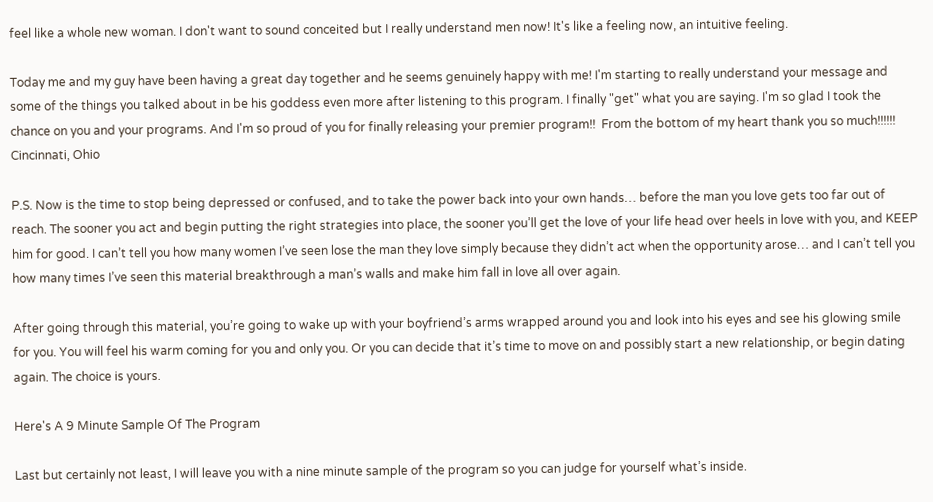feel like a whole new woman. I don't want to sound conceited but I really understand men now! It's like a feeling now, an intuitive feeling.

Today me and my guy have been having a great day together and he seems genuinely happy with me! I'm starting to really understand your message and some of the things you talked about in be his goddess even more after listening to this program. I finally "get" what you are saying. I'm so glad I took the chance on you and your programs. And I'm so proud of you for finally releasing your premier program!!  From the bottom of my heart thank you so much!!!!!!
Cincinnati, Ohio

P.S. Now is the time to stop being depressed or confused, and to take the power back into your own hands… before the man you love gets too far out of reach. The sooner you act and begin putting the right strategies into place, the sooner you’ll get the love of your life head over heels in love with you, and KEEP him for good. I can’t tell you how many women I’ve seen lose the man they love simply because they didn’t act when the opportunity arose… and I can’t tell you how many times I’ve seen this material breakthrough a man’s walls and make him fall in love all over again.

After going through this material, you’re going to wake up with your boyfriend’s arms wrapped around you and look into his eyes and see his glowing smile for you. You will feel his warm coming for you and only you. Or you can decide that it’s time to move on and possibly start a new relationship, or begin dating again. The choice is yours.

Here's A 9 Minute Sample Of The Program

Last but certainly not least, I will leave you with a nine minute sample of the program so you can judge for yourself what’s inside.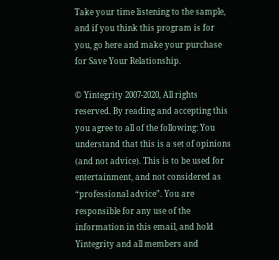Take your time listening to the sample, and if you think this program is for you, go here and make your purchase for Save Your Relationship.

© Yintegrity 2007-2020, All rights reserved. By reading and accepting this you agree to all of the following: You understand that this is a set of opinions (and not advice). This is to be used for entertainment, and not considered as “professional advice”. You are responsible for any use of the information in this email, and hold Yintegrity and all members and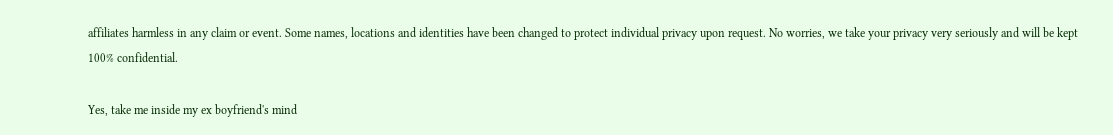affiliates harmless in any claim or event. Some names, locations and identities have been changed to protect individual privacy upon request. No worries, we take your privacy very seriously and will be kept 100% confidential.

Yes, take me inside my ex boyfriend's mind